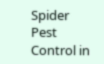Spider Pest Control in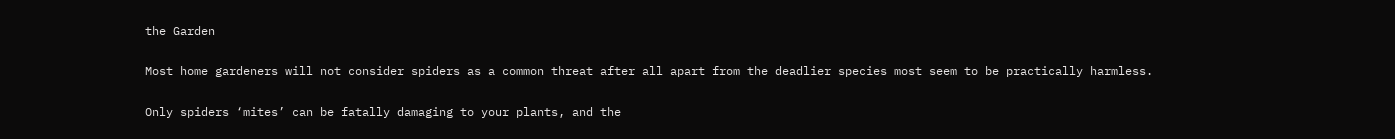the Garden

Most home gardeners will not consider spiders as a common threat after all apart from the deadlier species most seem to be practically harmless.

Only spiders ‘mites’ can be fatally damaging to your plants, and the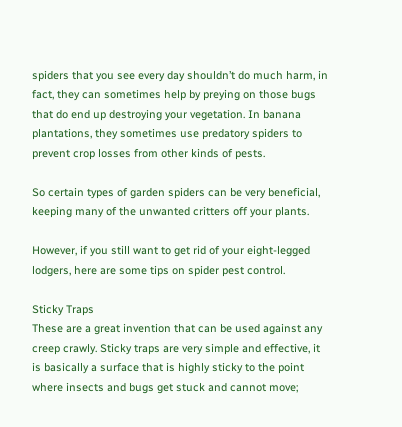spiders that you see every day shouldn’t do much harm, in fact, they can sometimes help by preying on those bugs that do end up destroying your vegetation. In banana plantations, they sometimes use predatory spiders to prevent crop losses from other kinds of pests.

So certain types of garden spiders can be very beneficial, keeping many of the unwanted critters off your plants.

However, if you still want to get rid of your eight-legged lodgers, here are some tips on spider pest control.

Sticky Traps
These are a great invention that can be used against any creep crawly. Sticky traps are very simple and effective, it is basically a surface that is highly sticky to the point where insects and bugs get stuck and cannot move;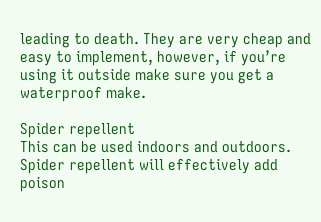leading to death. They are very cheap and easy to implement, however, if you’re using it outside make sure you get a waterproof make.

Spider repellent
This can be used indoors and outdoors. Spider repellent will effectively add poison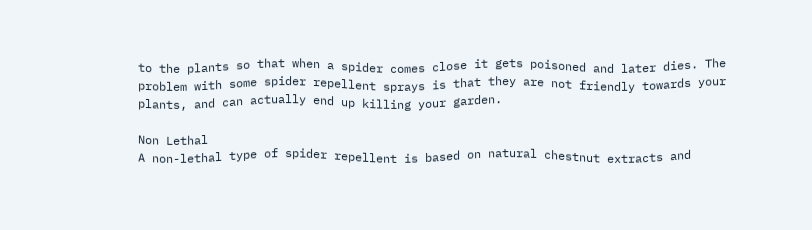to the plants so that when a spider comes close it gets poisoned and later dies. The problem with some spider repellent sprays is that they are not friendly towards your plants, and can actually end up killing your garden.

Non Lethal
A non-lethal type of spider repellent is based on natural chestnut extracts and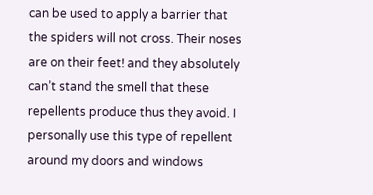can be used to apply a barrier that the spiders will not cross. Their noses are on their feet! and they absolutely can’t stand the smell that these repellents produce thus they avoid. I personally use this type of repellent around my doors and windows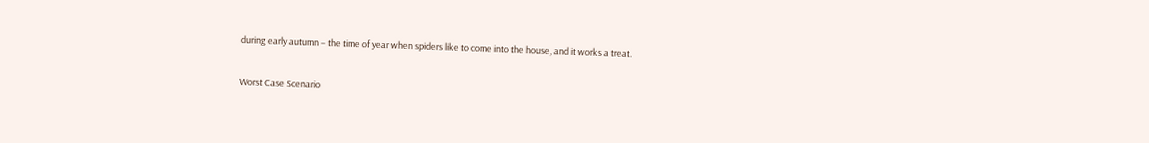during early autumn – the time of year when spiders like to come into the house, and it works a treat.

Worst Case Scenario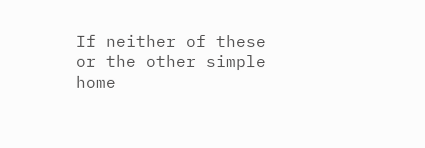If neither of these or the other simple home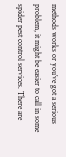methods works or you’ve got a serious problem, it might be easier to call in some spider pest control services. There are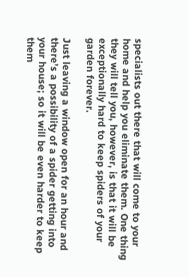specialists out there that will come to your home and help you eliminate them. One thing they will tell you, however, is that it will be exceptionally hard to keep spiders of your garden forever.

Just leaving a window open for an hour and there’s a possibility of a spider getting into your house; so it will be even harder to keep them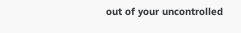out of your uncontrolled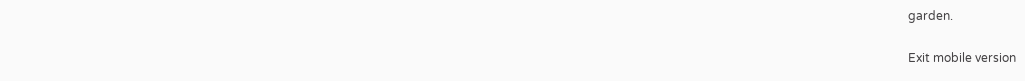garden.

Exit mobile version